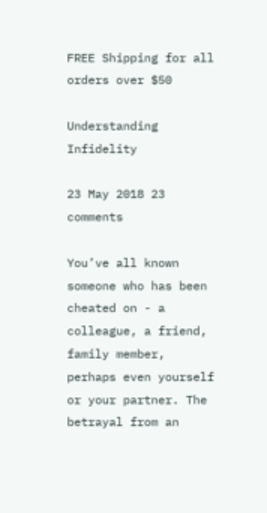FREE Shipping for all orders over $50

Understanding Infidelity

23 May 2018 23 comments

You’ve all known someone who has been cheated on - a colleague, a friend, family member, perhaps even yourself or your partner. The betrayal from an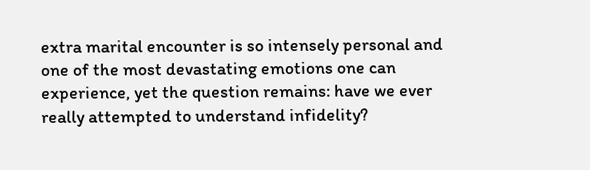extra marital encounter is so intensely personal and one of the most devastating emotions one can experience, yet the question remains: have we ever really attempted to understand infidelity?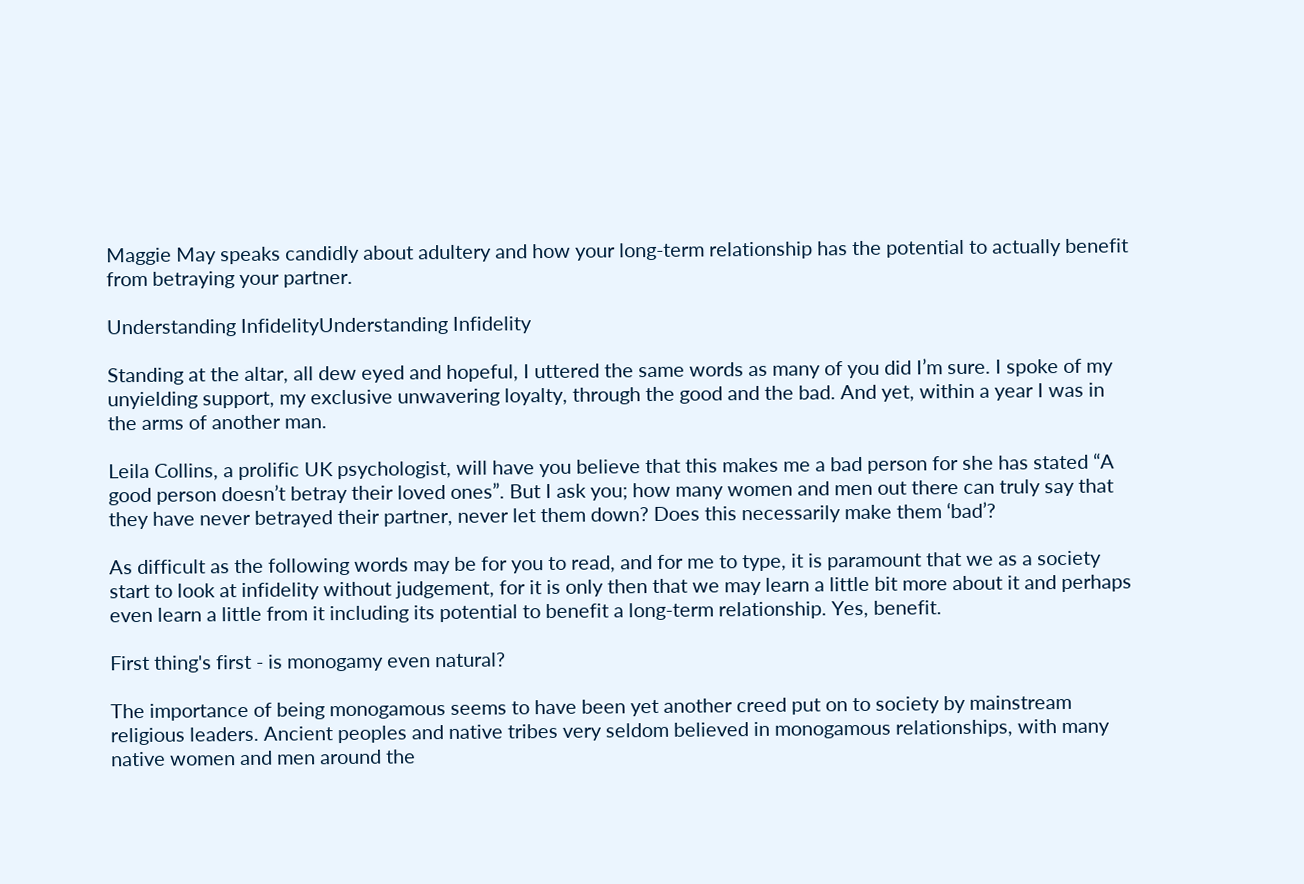Maggie May speaks candidly about adultery and how your long-term relationship has the potential to actually benefit from betraying your partner.

Understanding InfidelityUnderstanding Infidelity

Standing at the altar, all dew eyed and hopeful, I uttered the same words as many of you did I’m sure. I spoke of my unyielding support, my exclusive unwavering loyalty, through the good and the bad. And yet, within a year I was in the arms of another man.

Leila Collins, a prolific UK psychologist, will have you believe that this makes me a bad person for she has stated “A good person doesn’t betray their loved ones”. But I ask you; how many women and men out there can truly say that they have never betrayed their partner, never let them down? Does this necessarily make them ‘bad’?

As difficult as the following words may be for you to read, and for me to type, it is paramount that we as a society start to look at infidelity without judgement, for it is only then that we may learn a little bit more about it and perhaps even learn a little from it including its potential to benefit a long-term relationship. Yes, benefit.

First thing's first - is monogamy even natural?

The importance of being monogamous seems to have been yet another creed put on to society by mainstream religious leaders. Ancient peoples and native tribes very seldom believed in monogamous relationships, with many native women and men around the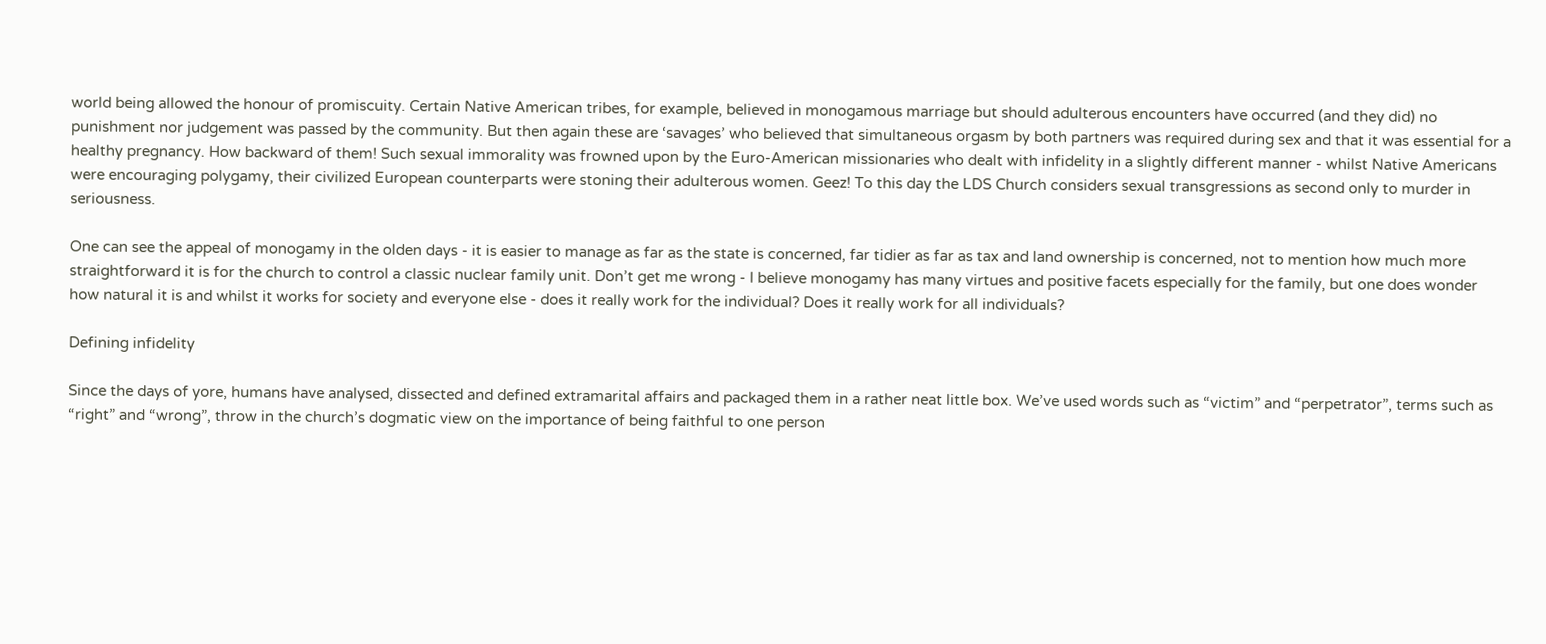world being allowed the honour of promiscuity. Certain Native American tribes, for example, believed in monogamous marriage but should adulterous encounters have occurred (and they did) no punishment nor judgement was passed by the community. But then again these are ‘savages’ who believed that simultaneous orgasm by both partners was required during sex and that it was essential for a healthy pregnancy. How backward of them! Such sexual immorality was frowned upon by the Euro-American missionaries who dealt with infidelity in a slightly different manner - whilst Native Americans were encouraging polygamy, their civilized European counterparts were stoning their adulterous women. Geez! To this day the LDS Church considers sexual transgressions as second only to murder in seriousness.

One can see the appeal of monogamy in the olden days - it is easier to manage as far as the state is concerned, far tidier as far as tax and land ownership is concerned, not to mention how much more straightforward it is for the church to control a classic nuclear family unit. Don’t get me wrong - I believe monogamy has many virtues and positive facets especially for the family, but one does wonder how natural it is and whilst it works for society and everyone else - does it really work for the individual? Does it really work for all individuals?

Defining infidelity

Since the days of yore, humans have analysed, dissected and defined extramarital affairs and packaged them in a rather neat little box. We’ve used words such as “victim” and “perpetrator”, terms such as “right” and “wrong”, throw in the church’s dogmatic view on the importance of being faithful to one person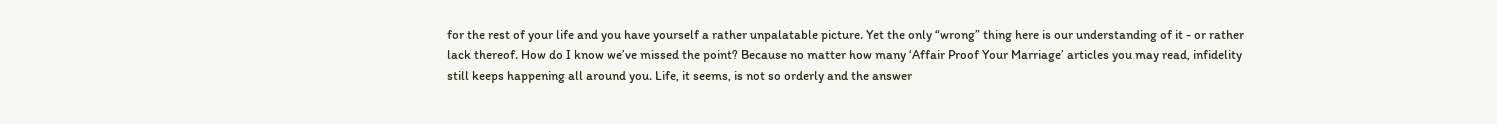for the rest of your life and you have yourself a rather unpalatable picture. Yet the only “wrong” thing here is our understanding of it - or rather lack thereof. How do I know we’ve missed the point? Because no matter how many ‘Affair Proof Your Marriage’ articles you may read, infidelity still keeps happening all around you. Life, it seems, is not so orderly and the answer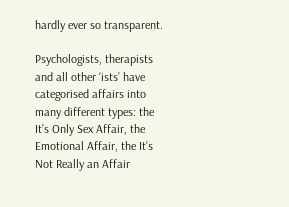hardly ever so transparent.

Psychologists, therapists and all other ‘ists’ have categorised affairs into many different types: the It’s Only Sex Affair, the Emotional Affair, the It’s Not Really an Affair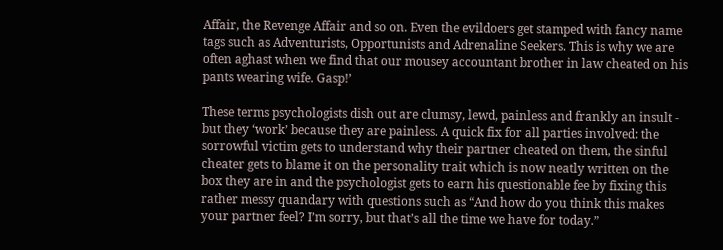Affair, the Revenge Affair and so on. Even the evildoers get stamped with fancy name tags such as Adventurists, Opportunists and Adrenaline Seekers. This is why we are often aghast when we find that our mousey accountant brother in law cheated on his pants wearing wife. Gasp!’

These terms psychologists dish out are clumsy, lewd, painless and frankly an insult - but they ‘work’ because they are painless. A quick fix for all parties involved: the sorrowful victim gets to understand why their partner cheated on them, the sinful cheater gets to blame it on the personality trait which is now neatly written on the box they are in and the psychologist gets to earn his questionable fee by fixing this rather messy quandary with questions such as “And how do you think this makes your partner feel? I’m sorry, but that’s all the time we have for today.”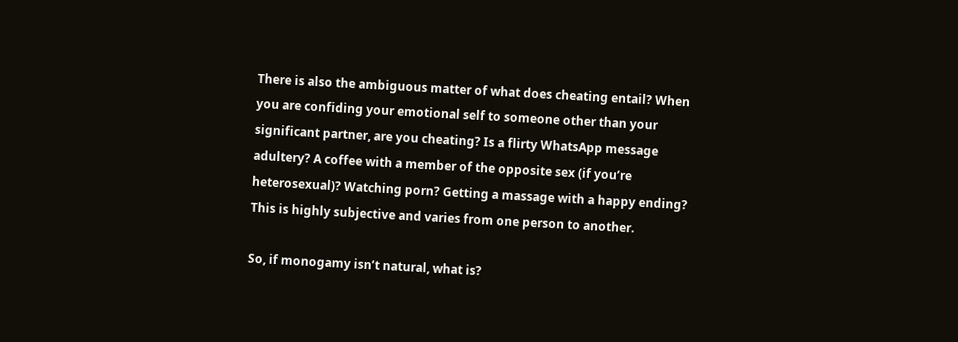There is also the ambiguous matter of what does cheating entail? When you are confiding your emotional self to someone other than your significant partner, are you cheating? Is a flirty WhatsApp message adultery? A coffee with a member of the opposite sex (if you’re heterosexual)? Watching porn? Getting a massage with a happy ending? This is highly subjective and varies from one person to another.

So, if monogamy isn’t natural, what is?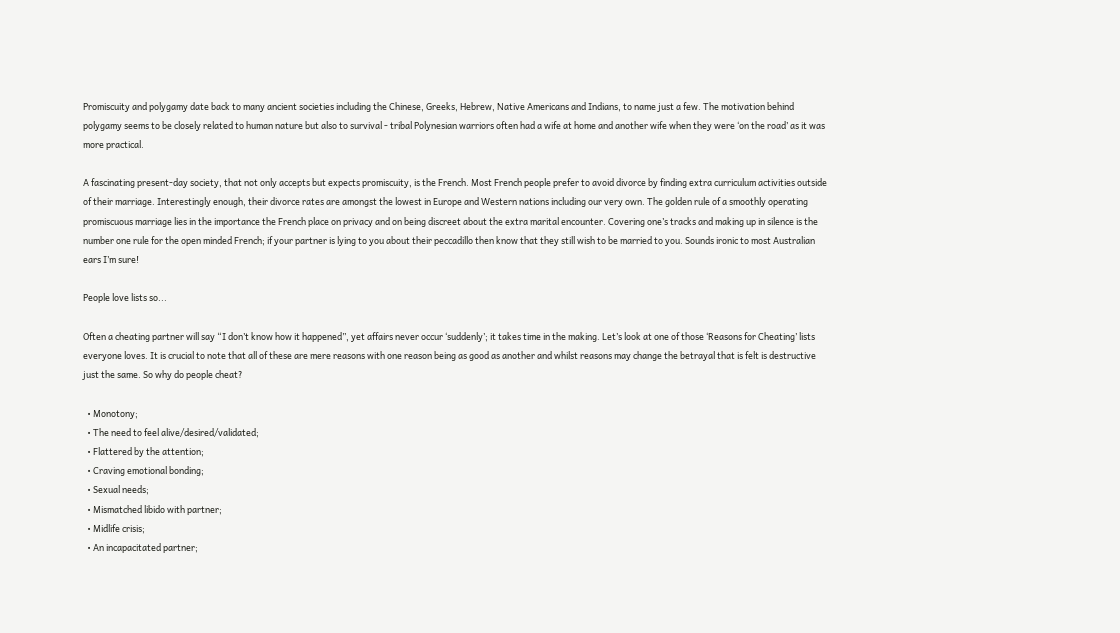Promiscuity and polygamy date back to many ancient societies including the Chinese, Greeks, Hebrew, Native Americans and Indians, to name just a few. The motivation behind polygamy seems to be closely related to human nature but also to survival - tribal Polynesian warriors often had a wife at home and another wife when they were ‘on the road’ as it was more practical.

A fascinating present-day society, that not only accepts but expects promiscuity, is the French. Most French people prefer to avoid divorce by finding extra curriculum activities outside of their marriage. Interestingly enough, their divorce rates are amongst the lowest in Europe and Western nations including our very own. The golden rule of a smoothly operating promiscuous marriage lies in the importance the French place on privacy and on being discreet about the extra marital encounter. Covering one’s tracks and making up in silence is the number one rule for the open minded French; if your partner is lying to you about their peccadillo then know that they still wish to be married to you. Sounds ironic to most Australian ears I’m sure!

People love lists so...

Often a cheating partner will say “I don’t know how it happened”, yet affairs never occur ‘suddenly’; it takes time in the making. Let’s look at one of those ‘Reasons for Cheating’ lists everyone loves. It is crucial to note that all of these are mere reasons with one reason being as good as another and whilst reasons may change the betrayal that is felt is destructive just the same. So why do people cheat?

  • Monotony;
  • The need to feel alive/desired/validated;
  • Flattered by the attention;
  • Craving emotional bonding;
  • Sexual needs;
  • Mismatched libido with partner;
  • Midlife crisis;
  • An incapacitated partner;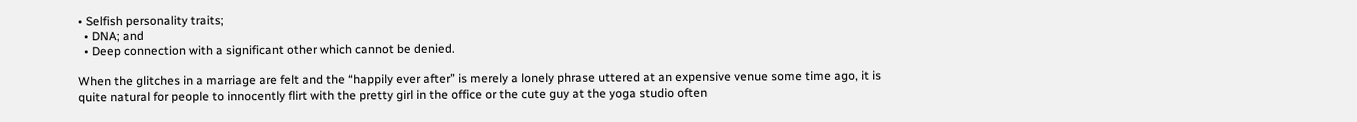• Selfish personality traits;
  • DNA; and
  • Deep connection with a significant other which cannot be denied.

When the glitches in a marriage are felt and the “happily ever after” is merely a lonely phrase uttered at an expensive venue some time ago, it is quite natural for people to innocently flirt with the pretty girl in the office or the cute guy at the yoga studio often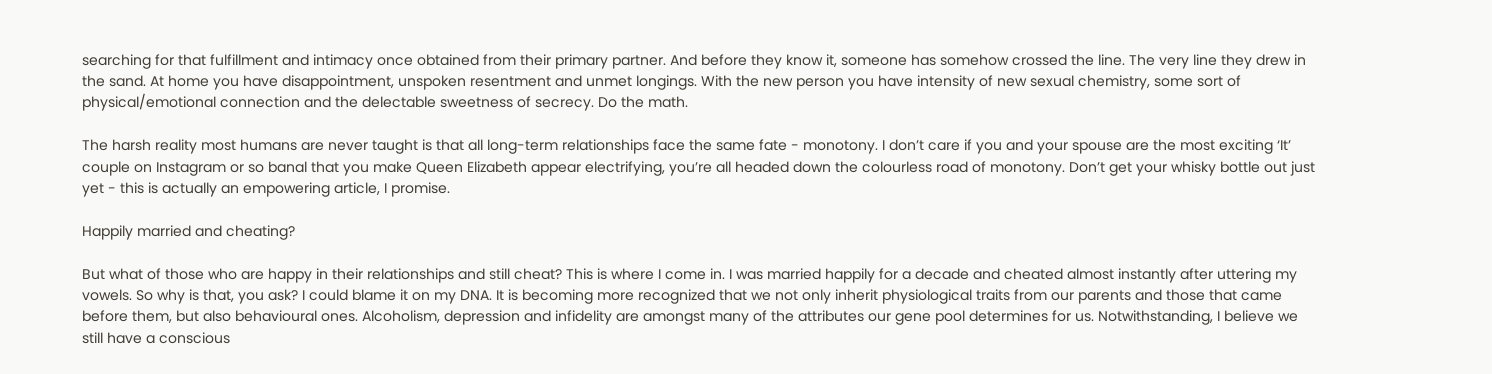searching for that fulfillment and intimacy once obtained from their primary partner. And before they know it, someone has somehow crossed the line. The very line they drew in the sand. At home you have disappointment, unspoken resentment and unmet longings. With the new person you have intensity of new sexual chemistry, some sort of physical/emotional connection and the delectable sweetness of secrecy. Do the math.

The harsh reality most humans are never taught is that all long-term relationships face the same fate - monotony. I don’t care if you and your spouse are the most exciting ‘It’ couple on Instagram or so banal that you make Queen Elizabeth appear electrifying, you’re all headed down the colourless road of monotony. Don’t get your whisky bottle out just yet - this is actually an empowering article, I promise.

Happily married and cheating?

But what of those who are happy in their relationships and still cheat? This is where I come in. I was married happily for a decade and cheated almost instantly after uttering my vowels. So why is that, you ask? I could blame it on my DNA. It is becoming more recognized that we not only inherit physiological traits from our parents and those that came before them, but also behavioural ones. Alcoholism, depression and infidelity are amongst many of the attributes our gene pool determines for us. Notwithstanding, I believe we still have a conscious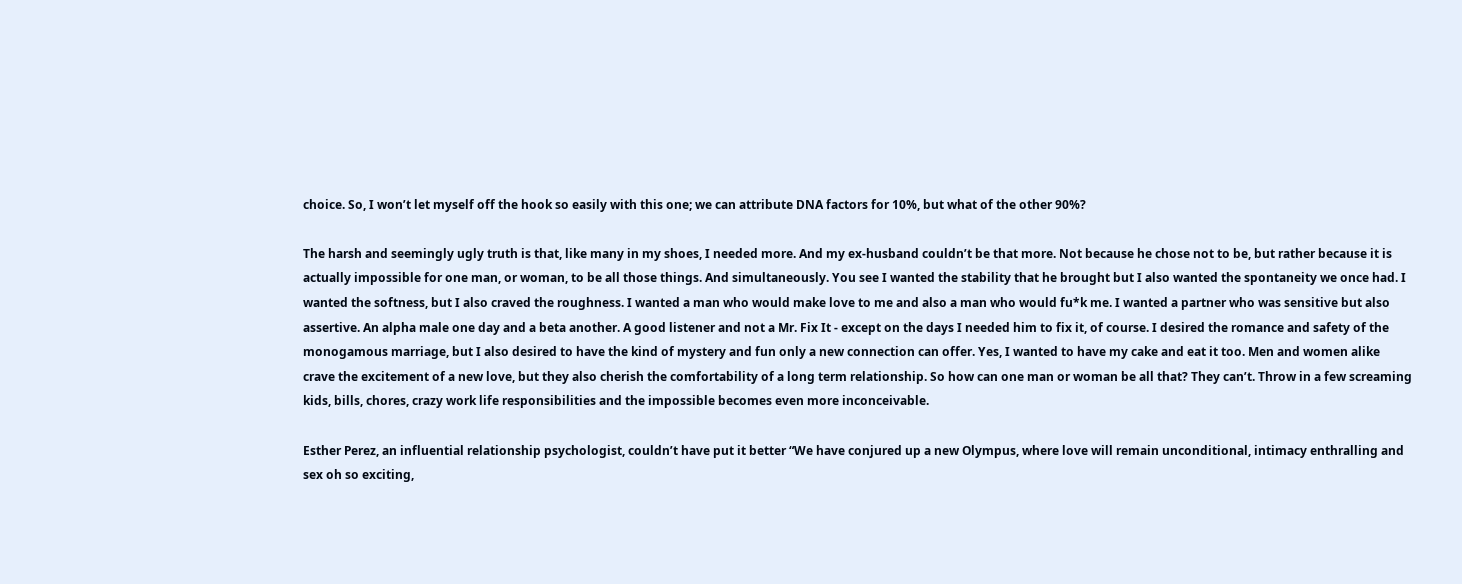choice. So, I won’t let myself off the hook so easily with this one; we can attribute DNA factors for 10%, but what of the other 90%?

The harsh and seemingly ugly truth is that, like many in my shoes, I needed more. And my ex-husband couldn’t be that more. Not because he chose not to be, but rather because it is actually impossible for one man, or woman, to be all those things. And simultaneously. You see I wanted the stability that he brought but I also wanted the spontaneity we once had. I wanted the softness, but I also craved the roughness. I wanted a man who would make love to me and also a man who would fu*k me. I wanted a partner who was sensitive but also assertive. An alpha male one day and a beta another. A good listener and not a Mr. Fix It - except on the days I needed him to fix it, of course. I desired the romance and safety of the monogamous marriage, but I also desired to have the kind of mystery and fun only a new connection can offer. Yes, I wanted to have my cake and eat it too. Men and women alike crave the excitement of a new love, but they also cherish the comfortability of a long term relationship. So how can one man or woman be all that? They can’t. Throw in a few screaming kids, bills, chores, crazy work life responsibilities and the impossible becomes even more inconceivable.

Esther Perez, an influential relationship psychologist, couldn’t have put it better “We have conjured up a new Olympus, where love will remain unconditional, intimacy enthralling and sex oh so exciting,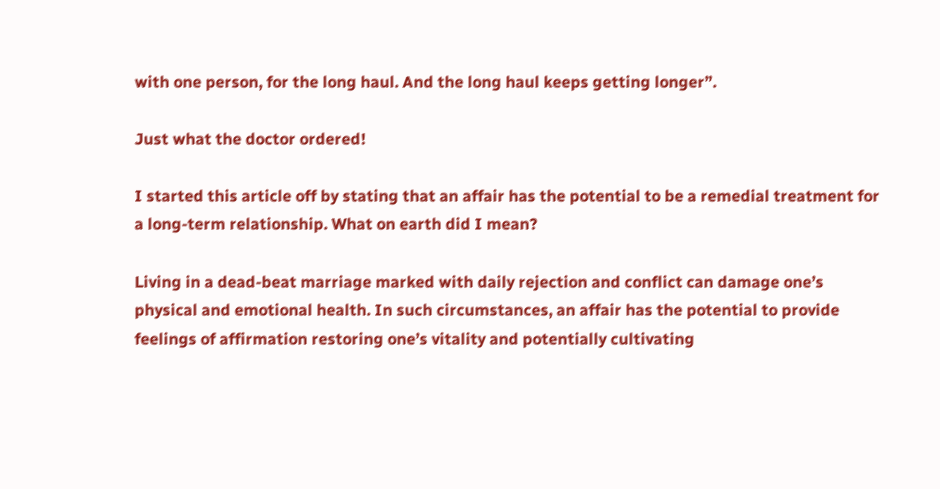with one person, for the long haul. And the long haul keeps getting longer”.

Just what the doctor ordered!

I started this article off by stating that an affair has the potential to be a remedial treatment for a long-term relationship. What on earth did I mean?

Living in a dead-beat marriage marked with daily rejection and conflict can damage one’s physical and emotional health. In such circumstances, an affair has the potential to provide feelings of affirmation restoring one’s vitality and potentially cultivating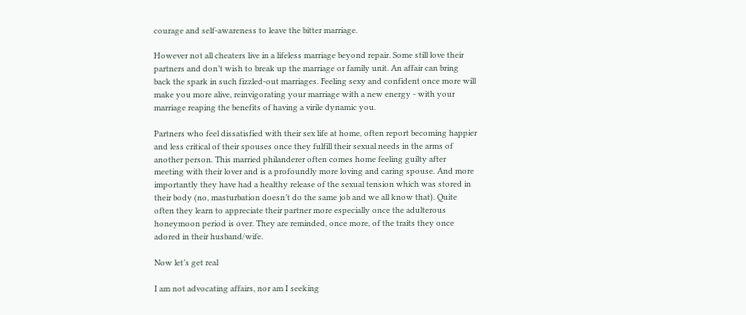courage and self-awareness to leave the bitter marriage.

However not all cheaters live in a lifeless marriage beyond repair. Some still love their partners and don’t wish to break up the marriage or family unit. An affair can bring back the spark in such fizzled-out marriages. Feeling sexy and confident once more will make you more alive, reinvigorating your marriage with a new energy - with your marriage reaping the benefits of having a virile dynamic you.

Partners who feel dissatisfied with their sex life at home, often report becoming happier and less critical of their spouses once they fulfill their sexual needs in the arms of another person. This married philanderer often comes home feeling guilty after meeting with their lover and is a profoundly more loving and caring spouse. And more importantly they have had a healthy release of the sexual tension which was stored in their body (no, masturbation doesn’t do the same job and we all know that). Quite often they learn to appreciate their partner more especially once the adulterous honeymoon period is over. They are reminded, once more, of the traits they once adored in their husband/wife.

Now let’s get real

I am not advocating affairs, nor am I seeking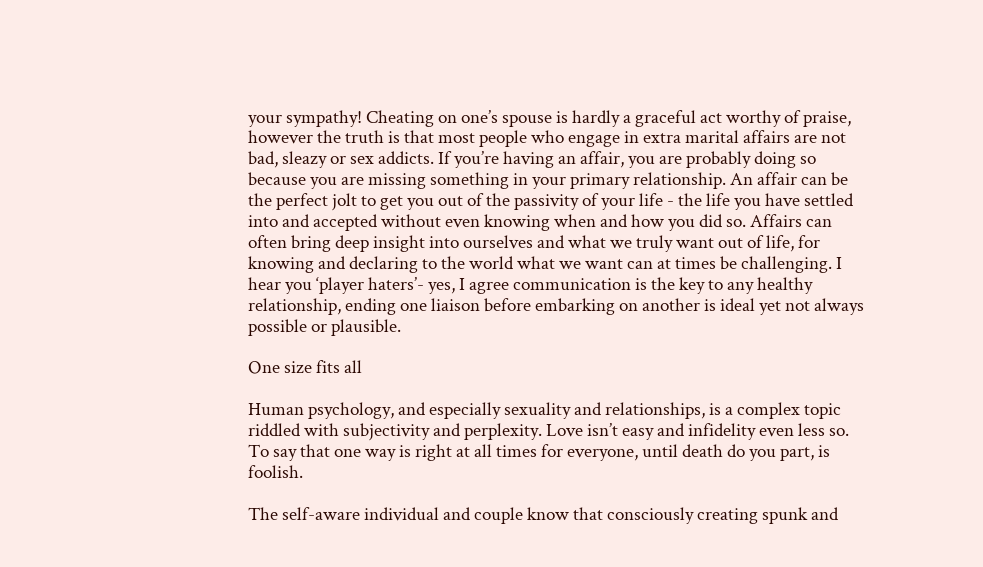your sympathy! Cheating on one’s spouse is hardly a graceful act worthy of praise, however the truth is that most people who engage in extra marital affairs are not bad, sleazy or sex addicts. If you’re having an affair, you are probably doing so because you are missing something in your primary relationship. An affair can be the perfect jolt to get you out of the passivity of your life - the life you have settled into and accepted without even knowing when and how you did so. Affairs can often bring deep insight into ourselves and what we truly want out of life, for knowing and declaring to the world what we want can at times be challenging. I hear you ‘player haters’- yes, I agree communication is the key to any healthy relationship, ending one liaison before embarking on another is ideal yet not always possible or plausible.

One size fits all

Human psychology, and especially sexuality and relationships, is a complex topic riddled with subjectivity and perplexity. Love isn’t easy and infidelity even less so. To say that one way is right at all times for everyone, until death do you part, is foolish.

The self-aware individual and couple know that consciously creating spunk and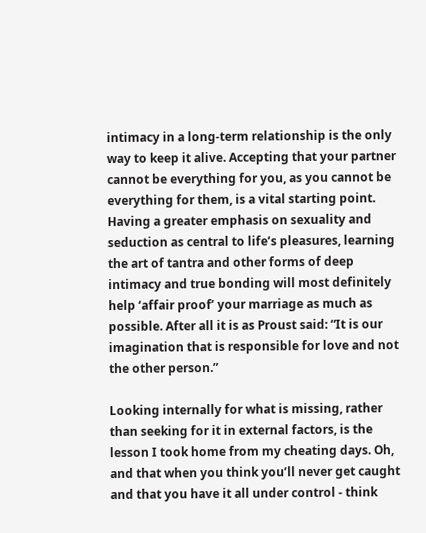intimacy in a long-term relationship is the only way to keep it alive. Accepting that your partner cannot be everything for you, as you cannot be everything for them, is a vital starting point. Having a greater emphasis on sexuality and seduction as central to life’s pleasures, learning the art of tantra and other forms of deep intimacy and true bonding will most definitely help ‘affair proof’ your marriage as much as possible. After all it is as Proust said: “It is our imagination that is responsible for love and not the other person.”

Looking internally for what is missing, rather than seeking for it in external factors, is the lesson I took home from my cheating days. Oh, and that when you think you’ll never get caught and that you have it all under control - think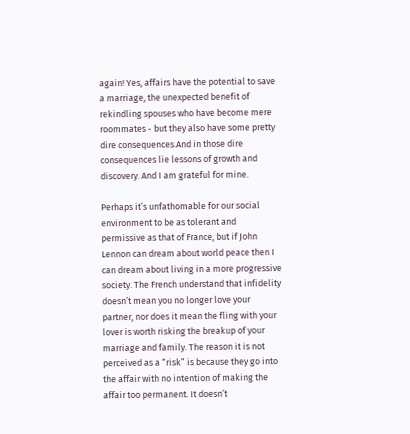again! Yes, affairs have the potential to save a marriage, the unexpected benefit of rekindling spouses who have become mere roommates - but they also have some pretty dire consequences.And in those dire consequences lie lessons of growth and discovery. And I am grateful for mine.

Perhaps it’s unfathomable for our social environment to be as tolerant and permissive as that of France, but if John Lennon can dream about world peace then I can dream about living in a more progressive society. The French understand that infidelity doesn’t mean you no longer love your partner, nor does it mean the fling with your lover is worth risking the breakup of your marriage and family. The reason it is not perceived as a “risk” is because they go into the affair with no intention of making the affair too permanent. It doesn’t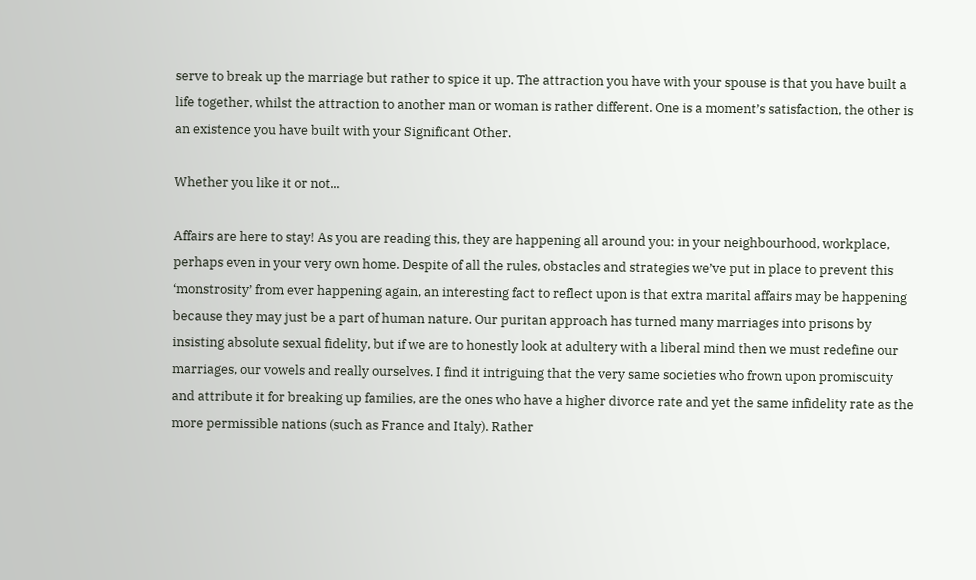serve to break up the marriage but rather to spice it up. The attraction you have with your spouse is that you have built a life together, whilst the attraction to another man or woman is rather different. One is a moment’s satisfaction, the other is an existence you have built with your Significant Other.

Whether you like it or not...

Affairs are here to stay! As you are reading this, they are happening all around you: in your neighbourhood, workplace, perhaps even in your very own home. Despite of all the rules, obstacles and strategies we’ve put in place to prevent this ‘monstrosity’ from ever happening again, an interesting fact to reflect upon is that extra marital affairs may be happening because they may just be a part of human nature. Our puritan approach has turned many marriages into prisons by insisting absolute sexual fidelity, but if we are to honestly look at adultery with a liberal mind then we must redefine our marriages, our vowels and really ourselves. I find it intriguing that the very same societies who frown upon promiscuity and attribute it for breaking up families, are the ones who have a higher divorce rate and yet the same infidelity rate as the more permissible nations (such as France and Italy). Rather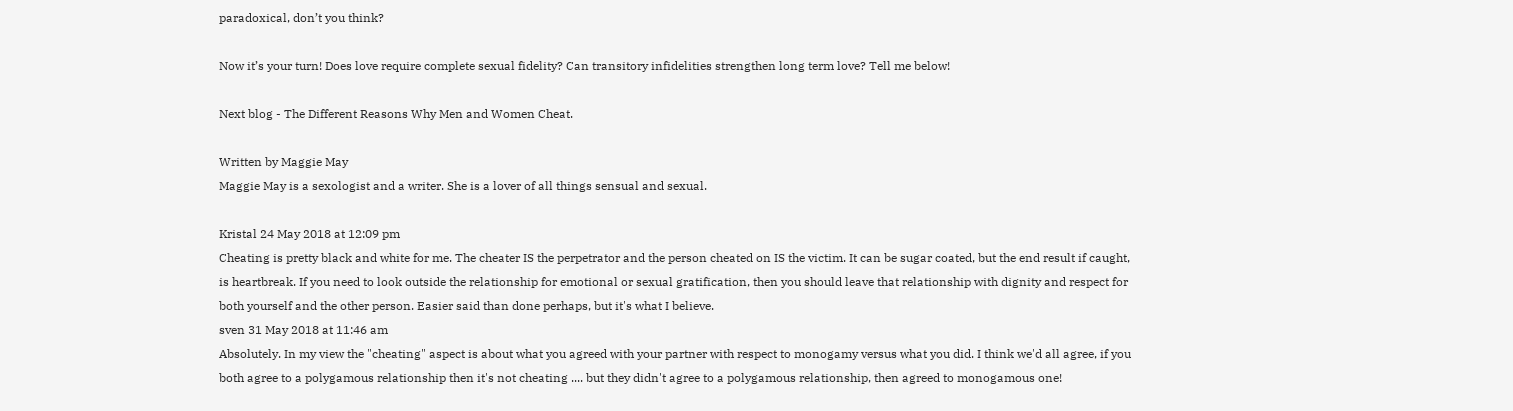paradoxical, don’t you think?

Now it’s your turn! Does love require complete sexual fidelity? Can transitory infidelities strengthen long term love? Tell me below!

Next blog - The Different Reasons Why Men and Women Cheat.

Written by Maggie May
Maggie May is a sexologist and a writer. She is a lover of all things sensual and sexual.

Kristal 24 May 2018 at 12:09 pm
Cheating is pretty black and white for me. The cheater IS the perpetrator and the person cheated on IS the victim. It can be sugar coated, but the end result if caught, is heartbreak. If you need to look outside the relationship for emotional or sexual gratification, then you should leave that relationship with dignity and respect for both yourself and the other person. Easier said than done perhaps, but it's what I believe.
sven 31 May 2018 at 11:46 am
Absolutely. In my view the "cheating" aspect is about what you agreed with your partner with respect to monogamy versus what you did. I think we'd all agree, if you both agree to a polygamous relationship then it's not cheating .... but they didn't agree to a polygamous relationship, then agreed to monogamous one!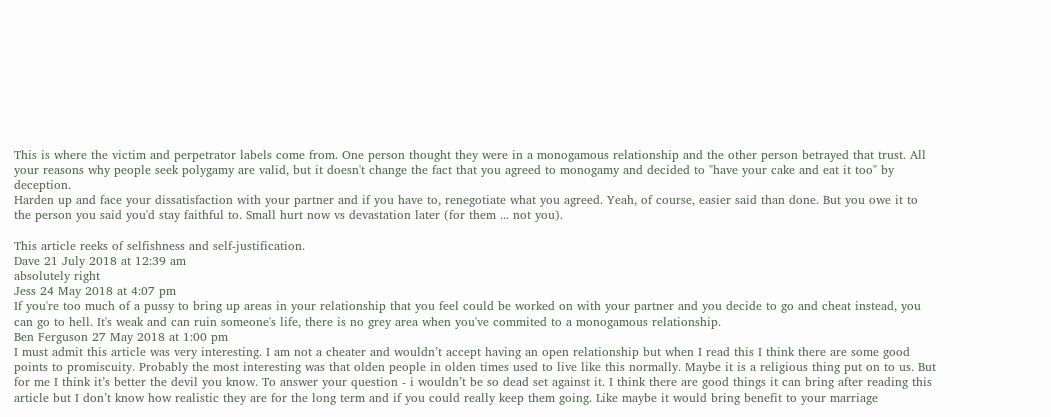This is where the victim and perpetrator labels come from. One person thought they were in a monogamous relationship and the other person betrayed that trust. All your reasons why people seek polygamy are valid, but it doesn't change the fact that you agreed to monogamy and decided to "have your cake and eat it too" by deception.
Harden up and face your dissatisfaction with your partner and if you have to, renegotiate what you agreed. Yeah, of course, easier said than done. But you owe it to the person you said you'd stay faithful to. Small hurt now vs devastation later (for them ... not you).

This article reeks of selfishness and self-justification.
Dave 21 July 2018 at 12:39 am
absolutely right
Jess 24 May 2018 at 4:07 pm
If you're too much of a pussy to bring up areas in your relationship that you feel could be worked on with your partner and you decide to go and cheat instead, you can go to hell. It's weak and can ruin someone's life, there is no grey area when you've commited to a monogamous relationship.
Ben Ferguson 27 May 2018 at 1:00 pm
I must admit this article was very interesting. I am not a cheater and wouldn’t accept having an open relationship but when I read this I think there are some good points to promiscuity. Probably the most interesting was that olden people in olden times used to live like this normally. Maybe it is a religious thing put on to us. But for me I think it’s better the devil you know. To answer your question - i wouldn’t be so dead set against it. I think there are good things it can bring after reading this article but I don’t know how realistic they are for the long term and if you could really keep them going. Like maybe it would bring benefit to your marriage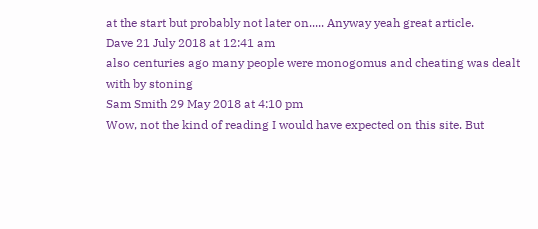at the start but probably not later on..... Anyway yeah great article.
Dave 21 July 2018 at 12:41 am
also centuries ago many people were monogomus and cheating was dealt with by stoning
Sam Smith 29 May 2018 at 4:10 pm
Wow, not the kind of reading I would have expected on this site. But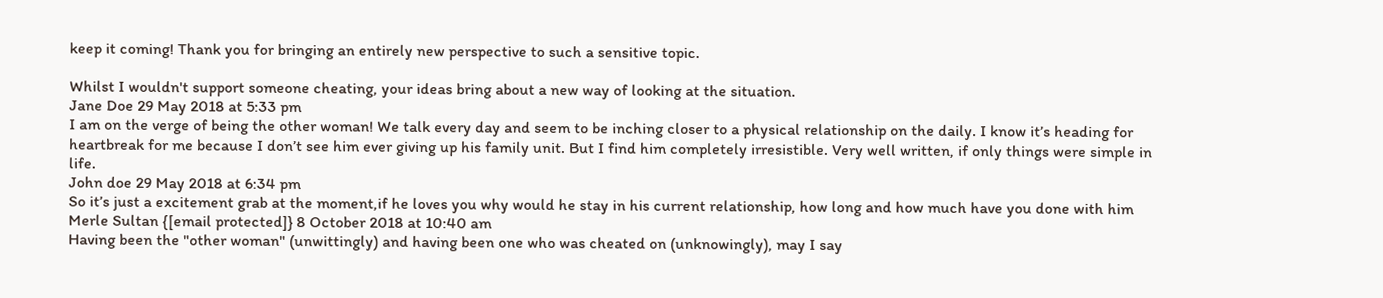keep it coming! Thank you for bringing an entirely new perspective to such a sensitive topic.

Whilst I wouldn't support someone cheating, your ideas bring about a new way of looking at the situation.
Jane Doe 29 May 2018 at 5:33 pm
I am on the verge of being the other woman! We talk every day and seem to be inching closer to a physical relationship on the daily. I know it’s heading for heartbreak for me because I don’t see him ever giving up his family unit. But I find him completely irresistible. Very well written, if only things were simple in life.
John doe 29 May 2018 at 6:34 pm
So it’s just a excitement grab at the moment,if he loves you why would he stay in his current relationship, how long and how much have you done with him
Merle Sultan {[email protected]} 8 October 2018 at 10:40 am
Having been the "other woman" (unwittingly) and having been one who was cheated on (unknowingly), may I say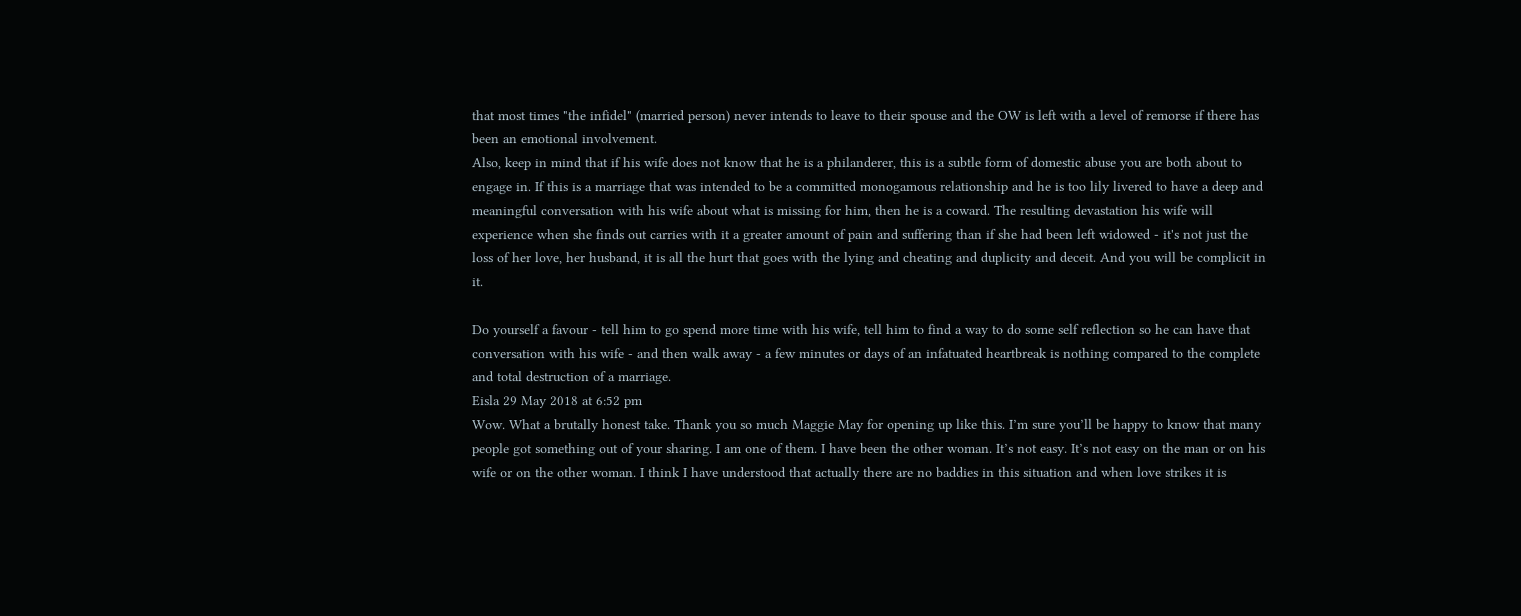that most times "the infidel" (married person) never intends to leave to their spouse and the OW is left with a level of remorse if there has been an emotional involvement.
Also, keep in mind that if his wife does not know that he is a philanderer, this is a subtle form of domestic abuse you are both about to engage in. If this is a marriage that was intended to be a committed monogamous relationship and he is too lily livered to have a deep and meaningful conversation with his wife about what is missing for him, then he is a coward. The resulting devastation his wife will experience when she finds out carries with it a greater amount of pain and suffering than if she had been left widowed - it's not just the loss of her love, her husband, it is all the hurt that goes with the lying and cheating and duplicity and deceit. And you will be complicit in it.

Do yourself a favour - tell him to go spend more time with his wife, tell him to find a way to do some self reflection so he can have that conversation with his wife - and then walk away - a few minutes or days of an infatuated heartbreak is nothing compared to the complete and total destruction of a marriage.
Eisla 29 May 2018 at 6:52 pm
Wow. What a brutally honest take. Thank you so much Maggie May for opening up like this. I’m sure you’ll be happy to know that many people got something out of your sharing. I am one of them. I have been the other woman. It’s not easy. It’s not easy on the man or on his wife or on the other woman. I think I have understood that actually there are no baddies in this situation and when love strikes it is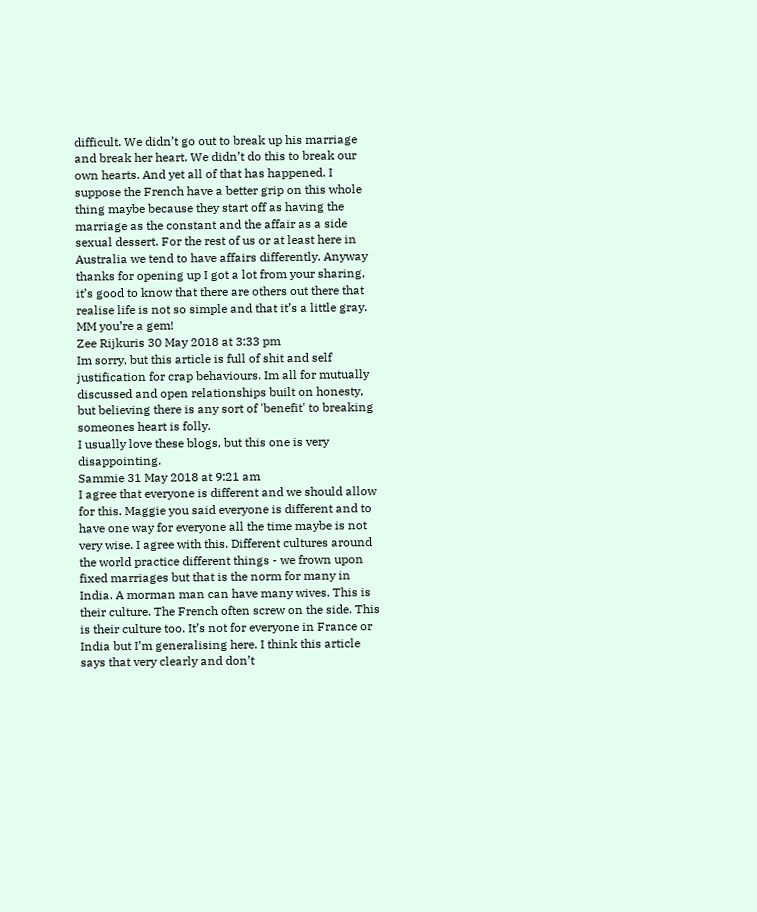difficult. We didn’t go out to break up his marriage and break her heart. We didn’t do this to break our own hearts. And yet all of that has happened. I suppose the French have a better grip on this whole thing maybe because they start off as having the marriage as the constant and the affair as a side sexual dessert. For the rest of us or at least here in Australia we tend to have affairs differently. Anyway thanks for opening up I got a lot from your sharing, it’s good to know that there are others out there that realise life is not so simple and that it’s a little gray. MM you’re a gem!
Zee Rijkuris 30 May 2018 at 3:33 pm
Im sorry, but this article is full of shit and self justification for crap behaviours. Im all for mutually discussed and open relationships built on honesty, but believing there is any sort of 'benefit' to breaking someones heart is folly.
I usually love these blogs, but this one is very disappointing.
Sammie 31 May 2018 at 9:21 am
I agree that everyone is different and we should allow for this. Maggie you said everyone is different and to have one way for everyone all the time maybe is not very wise. I agree with this. Different cultures around the world practice different things - we frown upon fixed marriages but that is the norm for many in India. A morman man can have many wives. This is their culture. The French often screw on the side. This is their culture too. It’s not for everyone in France or India but I’m generalising here. I think this article says that very clearly and don’t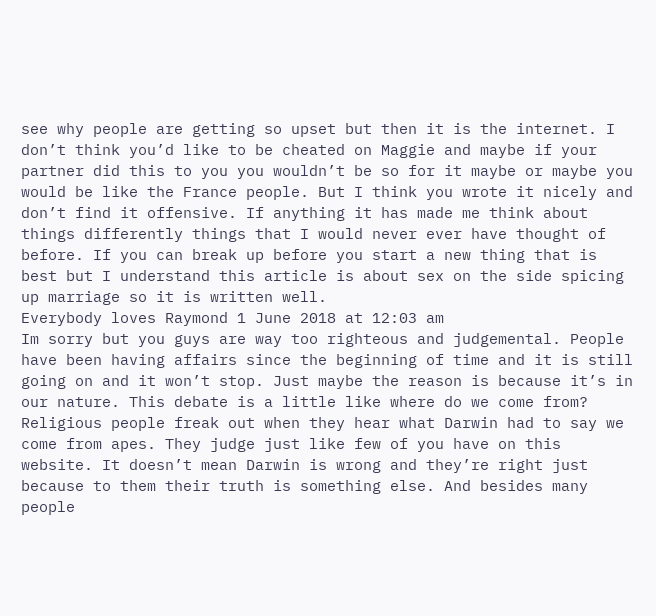see why people are getting so upset but then it is the internet. I don’t think you’d like to be cheated on Maggie and maybe if your partner did this to you you wouldn’t be so for it maybe or maybe you would be like the France people. But I think you wrote it nicely and don’t find it offensive. If anything it has made me think about things differently things that I would never ever have thought of before. If you can break up before you start a new thing that is best but I understand this article is about sex on the side spicing up marriage so it is written well.
Everybody loves Raymond 1 June 2018 at 12:03 am
Im sorry but you guys are way too righteous and judgemental. People have been having affairs since the beginning of time and it is still going on and it won’t stop. Just maybe the reason is because it’s in our nature. This debate is a little like where do we come from? Religious people freak out when they hear what Darwin had to say we come from apes. They judge just like few of you have on this website. It doesn’t mean Darwin is wrong and they’re right just because to them their truth is something else. And besides many people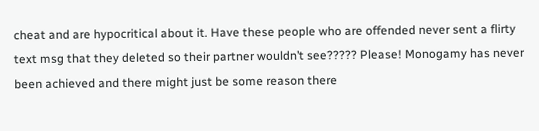cheat and are hypocritical about it. Have these people who are offended never sent a flirty text msg that they deleted so their partner wouldn’t see????? Please! Monogamy has never been achieved and there might just be some reason there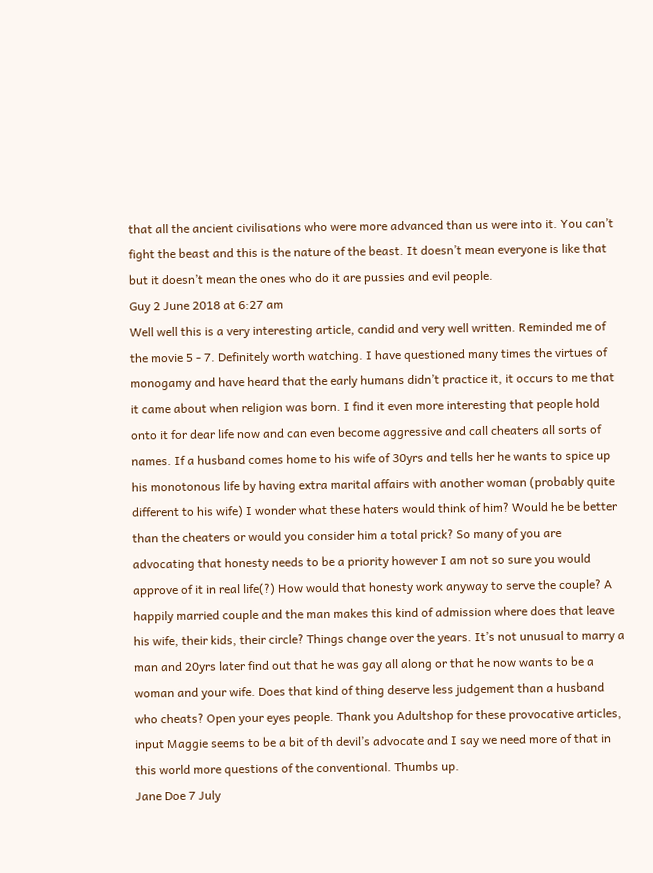that all the ancient civilisations who were more advanced than us were into it. You can’t fight the beast and this is the nature of the beast. It doesn’t mean everyone is like that but it doesn’t mean the ones who do it are pussies and evil people.
Guy 2 June 2018 at 6:27 am
Well well this is a very interesting article, candid and very well written. Reminded me of the movie 5 - 7. Definitely worth watching. I have questioned many times the virtues of monogamy and have heard that the early humans didn’t practice it, it occurs to me that it came about when religion was born. I find it even more interesting that people hold onto it for dear life now and can even become aggressive and call cheaters all sorts of names. If a husband comes home to his wife of 30yrs and tells her he wants to spice up his monotonous life by having extra marital affairs with another woman (probably quite different to his wife) I wonder what these haters would think of him? Would he be better than the cheaters or would you consider him a total prick? So many of you are advocating that honesty needs to be a priority however I am not so sure you would approve of it in real life(?) How would that honesty work anyway to serve the couple? A happily married couple and the man makes this kind of admission where does that leave his wife, their kids, their circle? Things change over the years. It’s not unusual to marry a man and 20yrs later find out that he was gay all along or that he now wants to be a woman and your wife. Does that kind of thing deserve less judgement than a husband who cheats? Open your eyes people. Thank you Adultshop for these provocative articles, input Maggie seems to be a bit of th devil’s advocate and I say we need more of that in this world more questions of the conventional. Thumbs up.
Jane Doe 7 July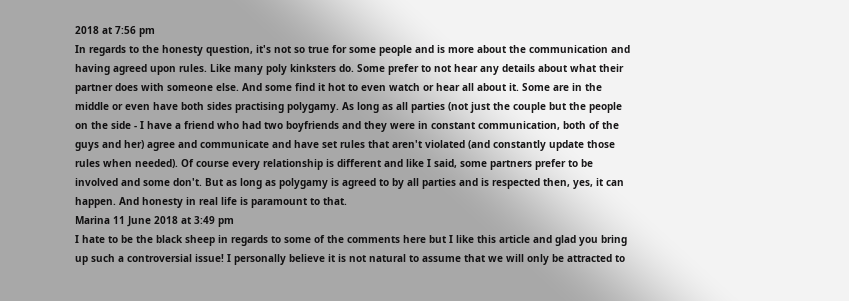2018 at 7:56 pm
In regards to the honesty question, it's not so true for some people and is more about the communication and having agreed upon rules. Like many poly kinksters do. Some prefer to not hear any details about what their partner does with someone else. And some find it hot to even watch or hear all about it. Some are in the middle or even have both sides practising polygamy. As long as all parties (not just the couple but the people on the side - I have a friend who had two boyfriends and they were in constant communication, both of the guys and her) agree and communicate and have set rules that aren't violated (and constantly update those rules when needed). Of course every relationship is different and like I said, some partners prefer to be involved and some don't. But as long as polygamy is agreed to by all parties and is respected then, yes, it can happen. And honesty in real life is paramount to that.
Marina 11 June 2018 at 3:49 pm
I hate to be the black sheep in regards to some of the comments here but I like this article and glad you bring up such a controversial issue! I personally believe it is not natural to assume that we will only be attracted to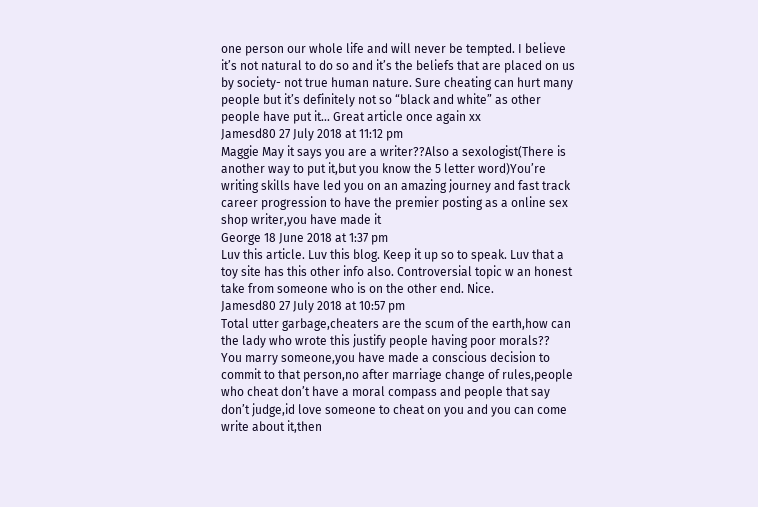one person our whole life and will never be tempted. I believe it’s not natural to do so and it’s the beliefs that are placed on us by society- not true human nature. Sure cheating can hurt many people but it’s definitely not so “black and white” as other people have put it... Great article once again xx
Jamesd80 27 July 2018 at 11:12 pm
Maggie May it says you are a writer??Also a sexologist(There is another way to put it,but you know the 5 letter word)You’re writing skills have led you on an amazing journey and fast track career progression to have the premier posting as a online sex shop writer,you have made it
George 18 June 2018 at 1:37 pm
Luv this article. Luv this blog. Keep it up so to speak. Luv that a toy site has this other info also. Controversial topic w an honest take from someone who is on the other end. Nice.
Jamesd80 27 July 2018 at 10:57 pm
Total utter garbage,cheaters are the scum of the earth,how can the lady who wrote this justify people having poor morals??
You marry someone,you have made a conscious decision to commit to that person,no after marriage change of rules,people who cheat don’t have a moral compass and people that say don’t judge,id love someone to cheat on you and you can come write about it,then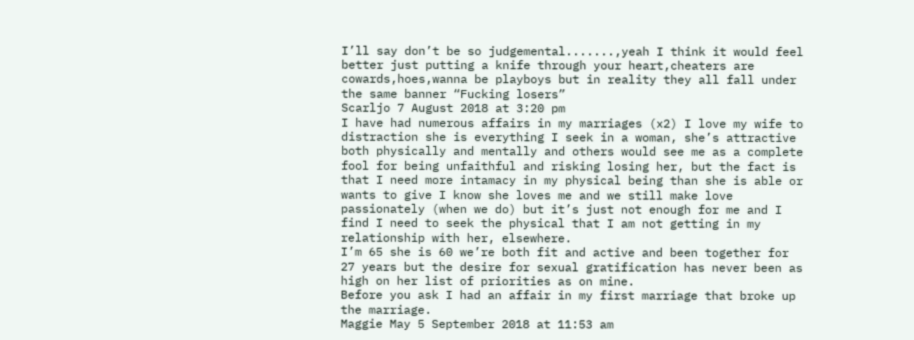I’ll say don’t be so judgemental.......,yeah I think it would feel better just putting a knife through your heart,cheaters are cowards,hoes,wanna be playboys but in reality they all fall under the same banner “Fucking losers”
Scarljo 7 August 2018 at 3:20 pm
I have had numerous affairs in my marriages (x2) I love my wife to distraction she is everything I seek in a woman, she’s attractive both physically and mentally and others would see me as a complete fool for being unfaithful and risking losing her, but the fact is that I need more intamacy in my physical being than she is able or wants to give I know she loves me and we still make love passionately (when we do) but it’s just not enough for me and I find I need to seek the physical that I am not getting in my relationship with her, elsewhere.
I’m 65 she is 60 we’re both fit and active and been together for 27 years but the desire for sexual gratification has never been as high on her list of priorities as on mine.
Before you ask I had an affair in my first marriage that broke up the marriage.
Maggie May 5 September 2018 at 11:53 am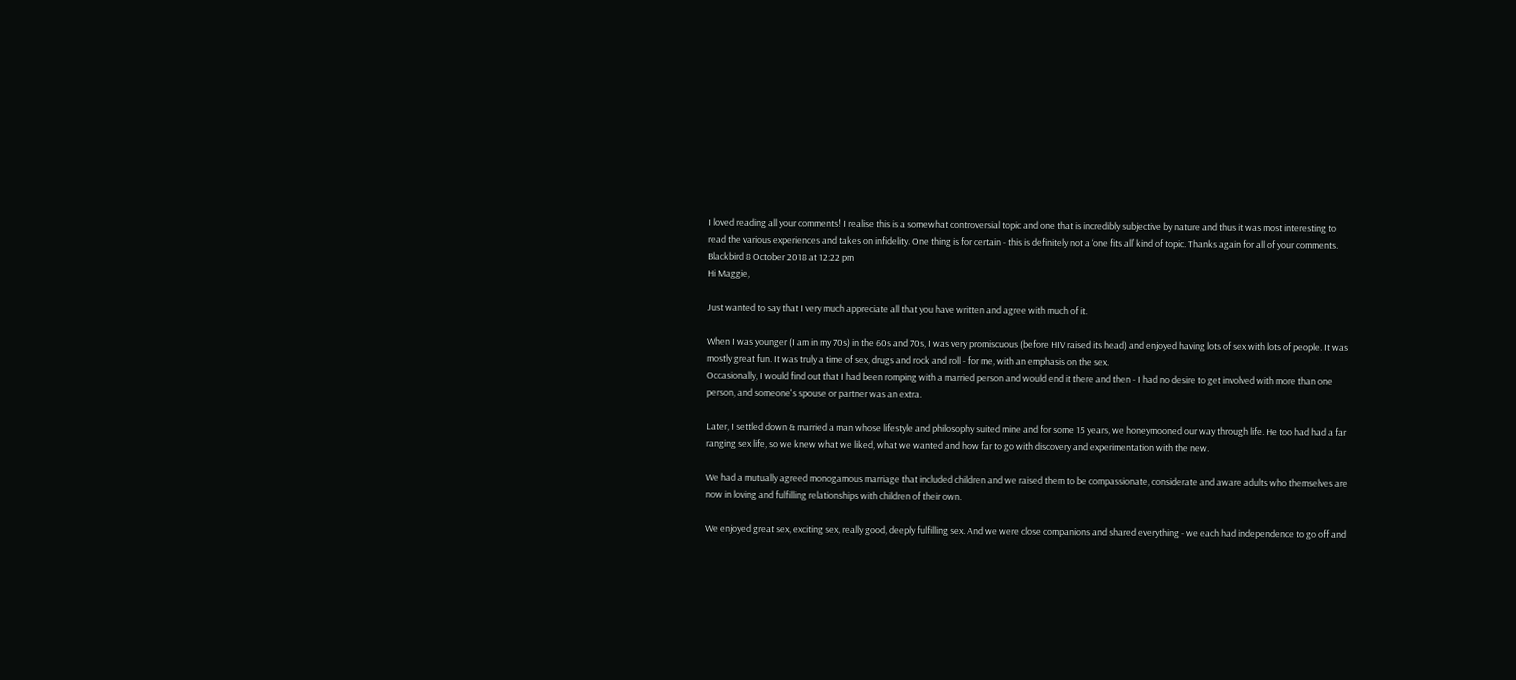I loved reading all your comments! I realise this is a somewhat controversial topic and one that is incredibly subjective by nature and thus it was most interesting to read the various experiences and takes on infidelity. One thing is for certain - this is definitely not a ‘one fits all’ kind of topic. Thanks again for all of your comments.
Blackbird 8 October 2018 at 12:22 pm
Hi Maggie,

Just wanted to say that I very much appreciate all that you have written and agree with much of it.

When I was younger (I am in my 70s) in the 60s and 70s, I was very promiscuous (before HIV raised its head) and enjoyed having lots of sex with lots of people. It was mostly great fun. It was truly a time of sex, drugs and rock and roll - for me, with an emphasis on the sex.
Occasionally, I would find out that I had been romping with a married person and would end it there and then - I had no desire to get involved with more than one person, and someone's spouse or partner was an extra.

Later, I settled down & married a man whose lifestyle and philosophy suited mine and for some 15 years, we honeymooned our way through life. He too had had a far ranging sex life, so we knew what we liked, what we wanted and how far to go with discovery and experimentation with the new.

We had a mutually agreed monogamous marriage that included children and we raised them to be compassionate, considerate and aware adults who themselves are now in loving and fulfilling relationships with children of their own.

We enjoyed great sex, exciting sex, really good, deeply fulfilling sex. And we were close companions and shared everything - we each had independence to go off and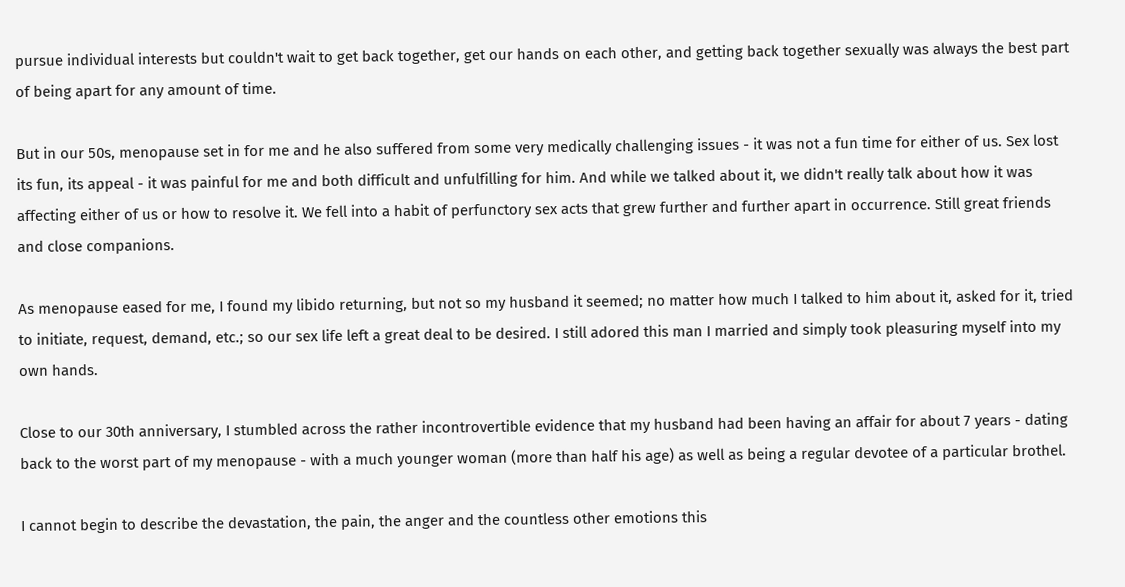pursue individual interests but couldn't wait to get back together, get our hands on each other, and getting back together sexually was always the best part of being apart for any amount of time.

But in our 50s, menopause set in for me and he also suffered from some very medically challenging issues - it was not a fun time for either of us. Sex lost its fun, its appeal - it was painful for me and both difficult and unfulfilling for him. And while we talked about it, we didn't really talk about how it was affecting either of us or how to resolve it. We fell into a habit of perfunctory sex acts that grew further and further apart in occurrence. Still great friends and close companions.

As menopause eased for me, I found my libido returning, but not so my husband it seemed; no matter how much I talked to him about it, asked for it, tried to initiate, request, demand, etc.; so our sex life left a great deal to be desired. I still adored this man I married and simply took pleasuring myself into my own hands.

Close to our 30th anniversary, I stumbled across the rather incontrovertible evidence that my husband had been having an affair for about 7 years - dating back to the worst part of my menopause - with a much younger woman (more than half his age) as well as being a regular devotee of a particular brothel.

I cannot begin to describe the devastation, the pain, the anger and the countless other emotions this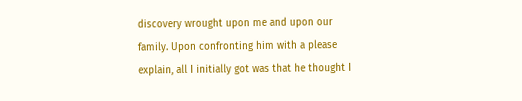discovery wrought upon me and upon our family. Upon confronting him with a please explain, all I initially got was that he thought I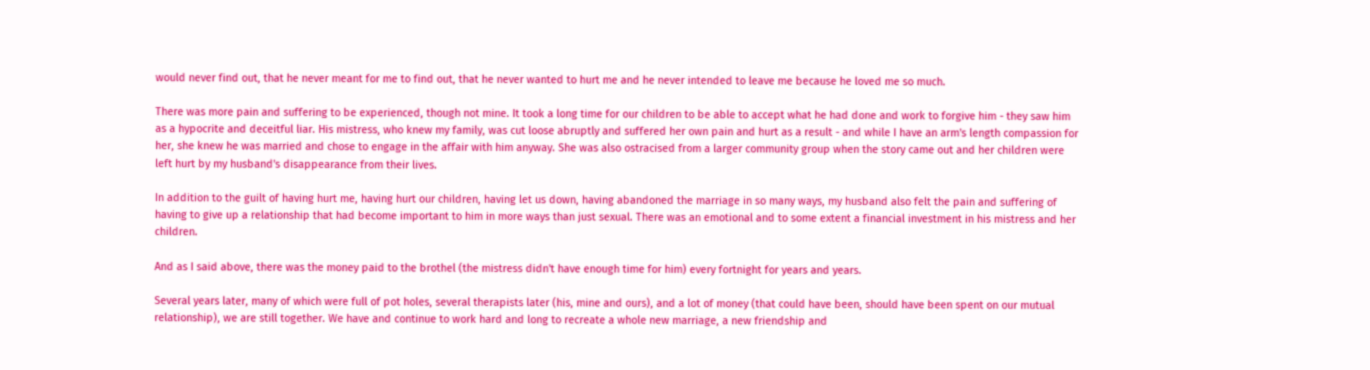would never find out, that he never meant for me to find out, that he never wanted to hurt me and he never intended to leave me because he loved me so much.

There was more pain and suffering to be experienced, though not mine. It took a long time for our children to be able to accept what he had done and work to forgive him - they saw him as a hypocrite and deceitful liar. His mistress, who knew my family, was cut loose abruptly and suffered her own pain and hurt as a result - and while I have an arm's length compassion for her, she knew he was married and chose to engage in the affair with him anyway. She was also ostracised from a larger community group when the story came out and her children were left hurt by my husband's disappearance from their lives.

In addition to the guilt of having hurt me, having hurt our children, having let us down, having abandoned the marriage in so many ways, my husband also felt the pain and suffering of having to give up a relationship that had become important to him in more ways than just sexual. There was an emotional and to some extent a financial investment in his mistress and her children.

And as I said above, there was the money paid to the brothel (the mistress didn't have enough time for him) every fortnight for years and years.

Several years later, many of which were full of pot holes, several therapists later (his, mine and ours), and a lot of money (that could have been, should have been spent on our mutual relationship), we are still together. We have and continue to work hard and long to recreate a whole new marriage, a new friendship and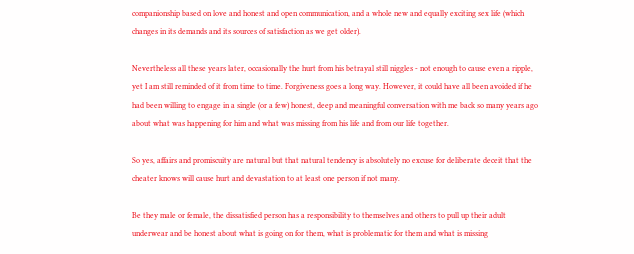companionship based on love and honest and open communication, and a whole new and equally exciting sex life (which changes in its demands and its sources of satisfaction as we get older).

Nevertheless all these years later, occasionally the hurt from his betrayal still niggles - not enough to cause even a ripple, yet I am still reminded of it from time to time. Forgiveness goes a long way. However, it could have all been avoided if he had been willing to engage in a single (or a few) honest, deep and meaningful conversation with me back so many years ago about what was happening for him and what was missing from his life and from our life together.

So yes, affairs and promiscuity are natural but that natural tendency is absolutely no excuse for deliberate deceit that the cheater knows will cause hurt and devastation to at least one person if not many.

Be they male or female, the dissatisfied person has a responsibility to themselves and others to pull up their adult underwear and be honest about what is going on for them, what is problematic for them and what is missing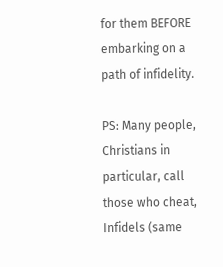for them BEFORE embarking on a path of infidelity.

PS: Many people, Christians in particular, call those who cheat, Infidels (same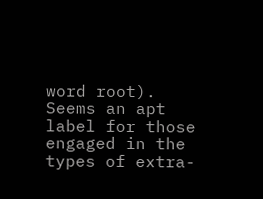word root). Seems an apt label for those engaged in the types of extra-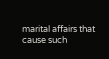marital affairs that cause such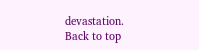devastation.
Back to top